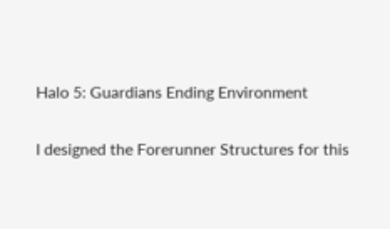Halo 5: Guardians Ending Environment

I designed the Forerunner Structures for this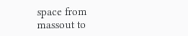space from massout to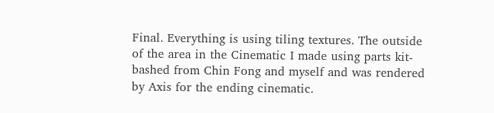Final. Everything is using tiling textures. The outside of the area in the Cinematic I made using parts kit-bashed from Chin Fong and myself and was rendered by Axis for the ending cinematic.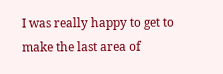I was really happy to get to make the last area of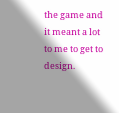the game and it meant a lot to me to get to design.